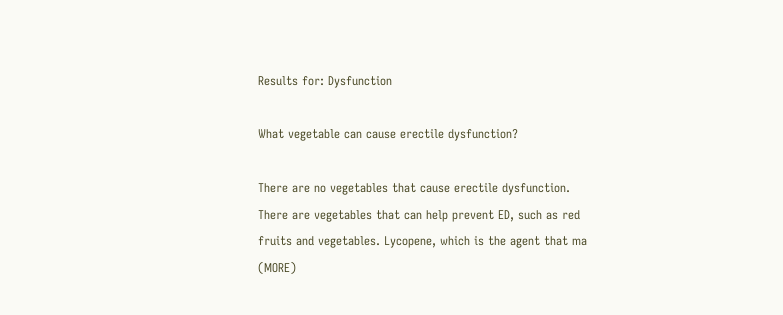Results for: Dysfunction

What vegetable can cause erectile dysfunction?

There are no vegetables that cause erectile dysfunction. There are vegetables that can help prevent ED, such as red fruits and vegetables. Lycopene, which is the agent that ma (MORE)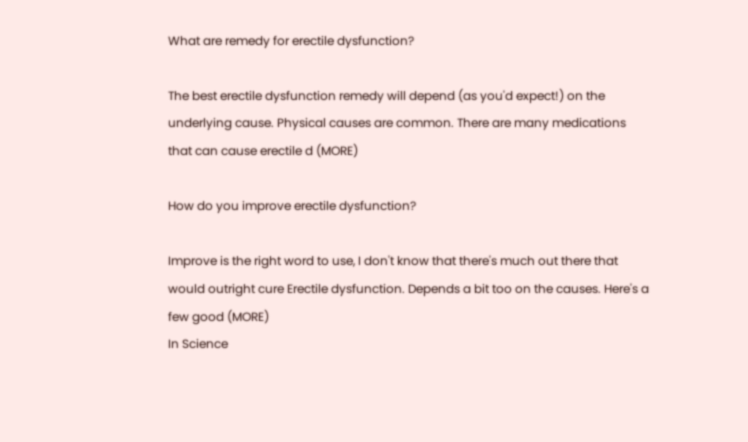What are remedy for erectile dysfunction?

The best erectile dysfunction remedy will depend (as you'd expect!) on the underlying cause. Physical causes are common. There are many medications that can cause erectile d (MORE)

How do you improve erectile dysfunction?

Improve is the right word to use, I don't know that there's much out there that would outright cure Erectile dysfunction. Depends a bit too on the causes. Here's a few good (MORE)
In Science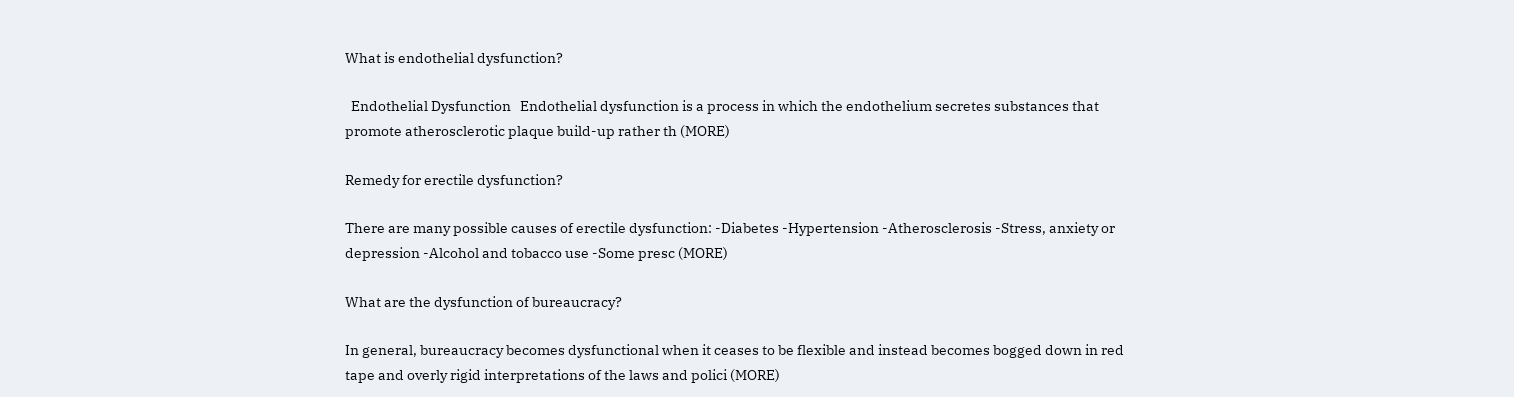What is endothelial dysfunction?

  Endothelial Dysfunction   Endothelial dysfunction is a process in which the endothelium secretes substances that promote atherosclerotic plaque build-up rather th (MORE)

Remedy for erectile dysfunction?

There are many possible causes of erectile dysfunction: -Diabetes -Hypertension -Atherosclerosis -Stress, anxiety or depression -Alcohol and tobacco use -Some presc (MORE)

What are the dysfunction of bureaucracy?

In general, bureaucracy becomes dysfunctional when it ceases to be flexible and instead becomes bogged down in red tape and overly rigid interpretations of the laws and polici (MORE)